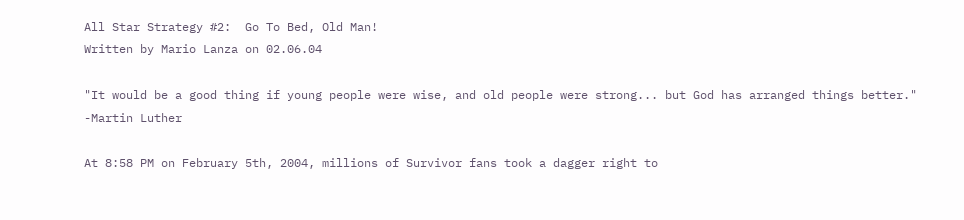All Star Strategy #2:  Go To Bed, Old Man!
Written by Mario Lanza on 02.06.04

"It would be a good thing if young people were wise, and old people were strong... but God has arranged things better."
-Martin Luther

At 8:58 PM on February 5th, 2004, millions of Survivor fans took a dagger right to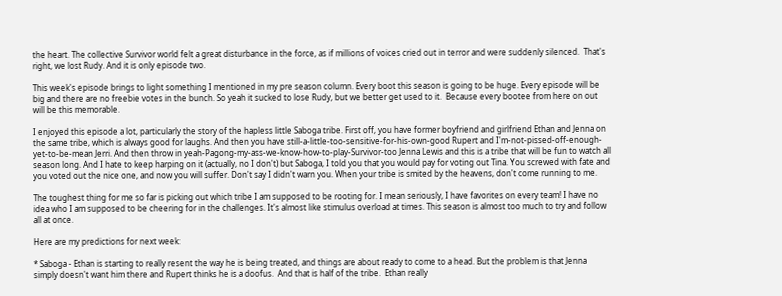the heart. The collective Survivor world felt a great disturbance in the force, as if millions of voices cried out in terror and were suddenly silenced.  That's right, we lost Rudy. And it is only episode two.

This week's episode brings to light something I mentioned in my pre season column. Every boot this season is going to be huge. Every episode will be big and there are no freebie votes in the bunch. So yeah it sucked to lose Rudy, but we better get used to it.  Because every bootee from here on out will be this memorable.

I enjoyed this episode a lot, particularly the story of the hapless little Saboga tribe. First off, you have former boyfriend and girlfriend Ethan and Jenna on the same tribe, which is always good for laughs. And then you have still-a-little-too-sensitive-for-his-own-good Rupert and I'm-not-pissed-off-enough-yet-to-be-mean Jerri. And then throw in yeah-Pagong-my-ass-we-know-how-to-play-Survivor-too Jenna Lewis and this is a tribe that will be fun to watch all season long. And I hate to keep harping on it (actually, no I don't) but Saboga, I told you that you would pay for voting out Tina. You screwed with fate and you voted out the nice one, and now you will suffer. Don't say I didn't warn you. When your tribe is smited by the heavens, don't come running to me.

The toughest thing for me so far is picking out which tribe I am supposed to be rooting for. I mean seriously, I have favorites on every team! I have no idea who I am supposed to be cheering for in the challenges. It's almost like stimulus overload at times. This season is almost too much to try and follow all at once.

Here are my predictions for next week:

* Saboga - Ethan is starting to really resent the way he is being treated, and things are about ready to come to a head. But the problem is that Jenna simply doesn't want him there and Rupert thinks he is a doofus.  And that is half of the tribe.  Ethan really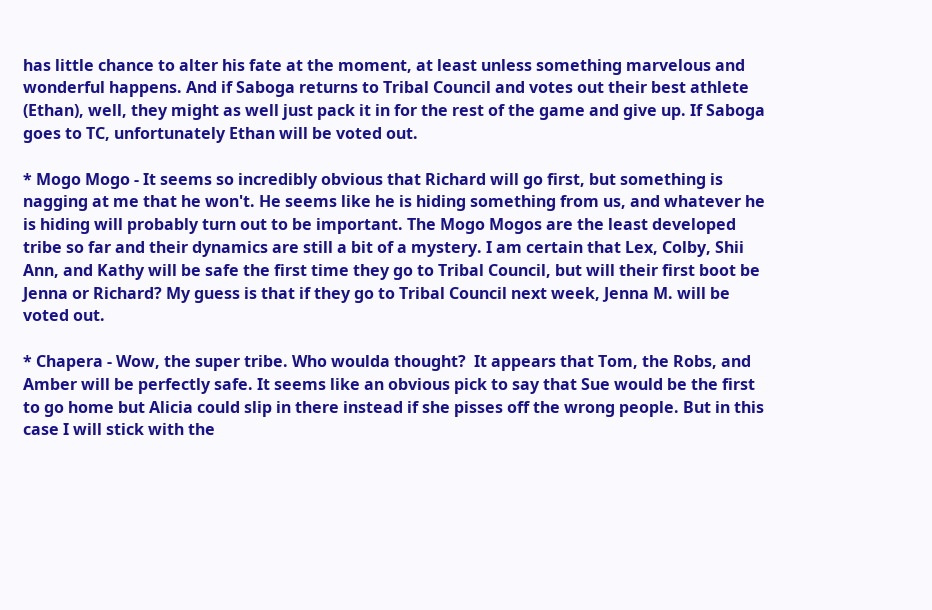has little chance to alter his fate at the moment, at least unless something marvelous and wonderful happens. And if Saboga returns to Tribal Council and votes out their best athlete (Ethan), well, they might as well just pack it in for the rest of the game and give up. If Saboga goes to TC, unfortunately Ethan will be voted out.

* Mogo Mogo - It seems so incredibly obvious that Richard will go first, but something is nagging at me that he won't. He seems like he is hiding something from us, and whatever he is hiding will probably turn out to be important. The Mogo Mogos are the least developed tribe so far and their dynamics are still a bit of a mystery. I am certain that Lex, Colby, Shii Ann, and Kathy will be safe the first time they go to Tribal Council, but will their first boot be Jenna or Richard? My guess is that if they go to Tribal Council next week, Jenna M. will be voted out.

* Chapera - Wow, the super tribe. Who woulda thought?  It appears that Tom, the Robs, and Amber will be perfectly safe. It seems like an obvious pick to say that Sue would be the first to go home but Alicia could slip in there instead if she pisses off the wrong people. But in this case I will stick with the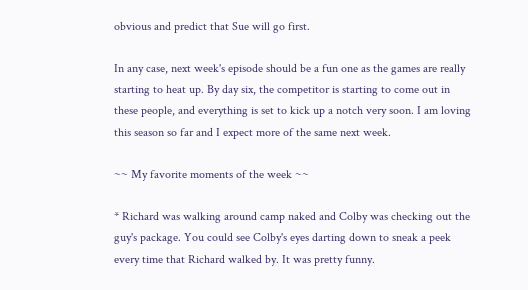obvious and predict that Sue will go first.

In any case, next week's episode should be a fun one as the games are really starting to heat up. By day six, the competitor is starting to come out in these people, and everything is set to kick up a notch very soon. I am loving this season so far and I expect more of the same next week.

~~ My favorite moments of the week ~~

* Richard was walking around camp naked and Colby was checking out the guy's package. You could see Colby's eyes darting down to sneak a peek every time that Richard walked by. It was pretty funny.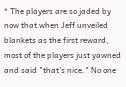* The players are so jaded by now that when Jeff unveiled blankets as the first reward, most of the players just yawned and said "that's nice." No one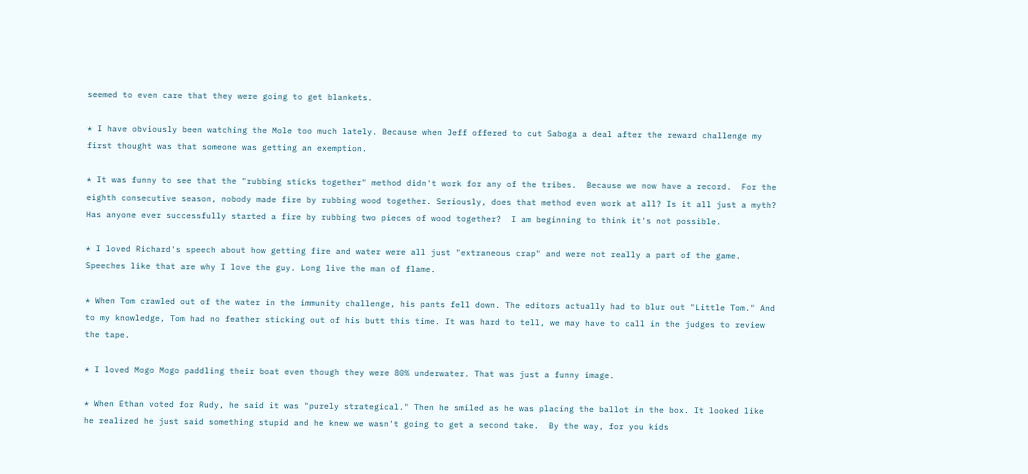seemed to even care that they were going to get blankets.

* I have obviously been watching the Mole too much lately. Because when Jeff offered to cut Saboga a deal after the reward challenge my first thought was that someone was getting an exemption.

* It was funny to see that the "rubbing sticks together" method didn't work for any of the tribes.  Because we now have a record.  For the eighth consecutive season, nobody made fire by rubbing wood together. Seriously, does that method even work at all? Is it all just a myth? Has anyone ever successfully started a fire by rubbing two pieces of wood together?  I am beginning to think it's not possible.

* I loved Richard's speech about how getting fire and water were all just "extraneous crap" and were not really a part of the game. Speeches like that are why I love the guy. Long live the man of flame.

* When Tom crawled out of the water in the immunity challenge, his pants fell down. The editors actually had to blur out "Little Tom." And to my knowledge, Tom had no feather sticking out of his butt this time. It was hard to tell, we may have to call in the judges to review the tape.

* I loved Mogo Mogo paddling their boat even though they were 80% underwater. That was just a funny image.

* When Ethan voted for Rudy, he said it was "purely strategical." Then he smiled as he was placing the ballot in the box. It looked like he realized he just said something stupid and he knew we wasn't going to get a second take.  By the way, for you kids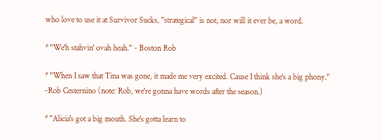who love to use it at Survivor Sucks, "strategical" is not, nor will it ever be, a word.

* "We'h stahvin' ovah heah." - Boston Rob

* "When I saw that Tina was gone, it made me very excited. Cause I think she's a big phony." -Rob Cesternino (note: Rob, we're gonna have words after the season.)

* "Alicia's got a big mouth. She's gotta learn to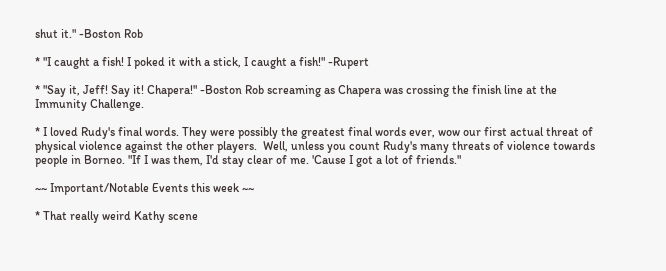shut it." -Boston Rob

* "I caught a fish! I poked it with a stick, I caught a fish!" -Rupert

* "Say it, Jeff! Say it! Chapera!" -Boston Rob screaming as Chapera was crossing the finish line at the Immunity Challenge.

* I loved Rudy's final words. They were possibly the greatest final words ever, wow our first actual threat of physical violence against the other players.  Well, unless you count Rudy's many threats of violence towards people in Borneo. "If I was them, I'd stay clear of me. 'Cause I got a lot of friends."

~~ Important/Notable Events this week ~~

* That really weird Kathy scene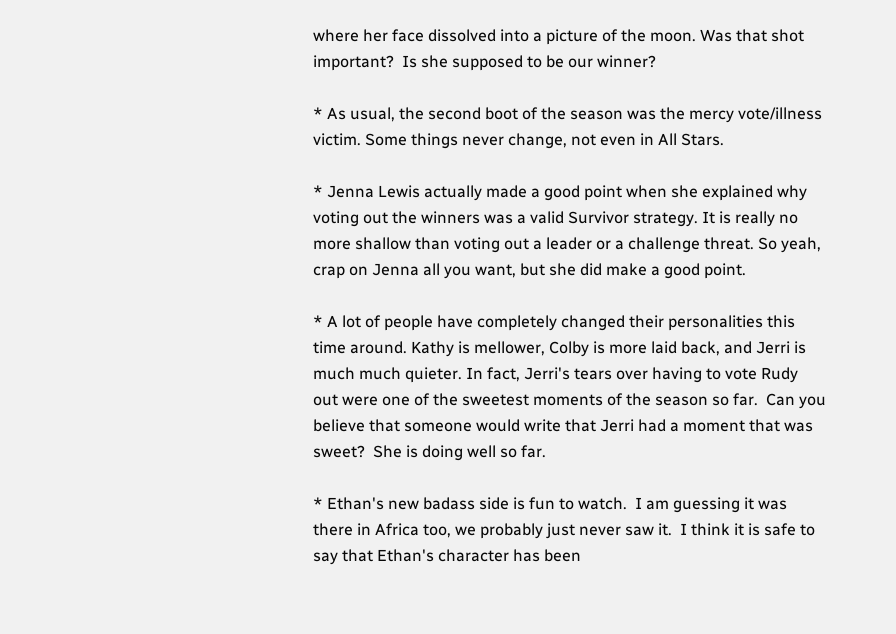where her face dissolved into a picture of the moon. Was that shot important?  Is she supposed to be our winner?

* As usual, the second boot of the season was the mercy vote/illness victim. Some things never change, not even in All Stars.

* Jenna Lewis actually made a good point when she explained why voting out the winners was a valid Survivor strategy. It is really no more shallow than voting out a leader or a challenge threat. So yeah, crap on Jenna all you want, but she did make a good point.

* A lot of people have completely changed their personalities this time around. Kathy is mellower, Colby is more laid back, and Jerri is much much quieter. In fact, Jerri's tears over having to vote Rudy out were one of the sweetest moments of the season so far.  Can you believe that someone would write that Jerri had a moment that was sweet?  She is doing well so far.

* Ethan's new badass side is fun to watch.  I am guessing it was there in Africa too, we probably just never saw it.  I think it is safe to say that Ethan's character has been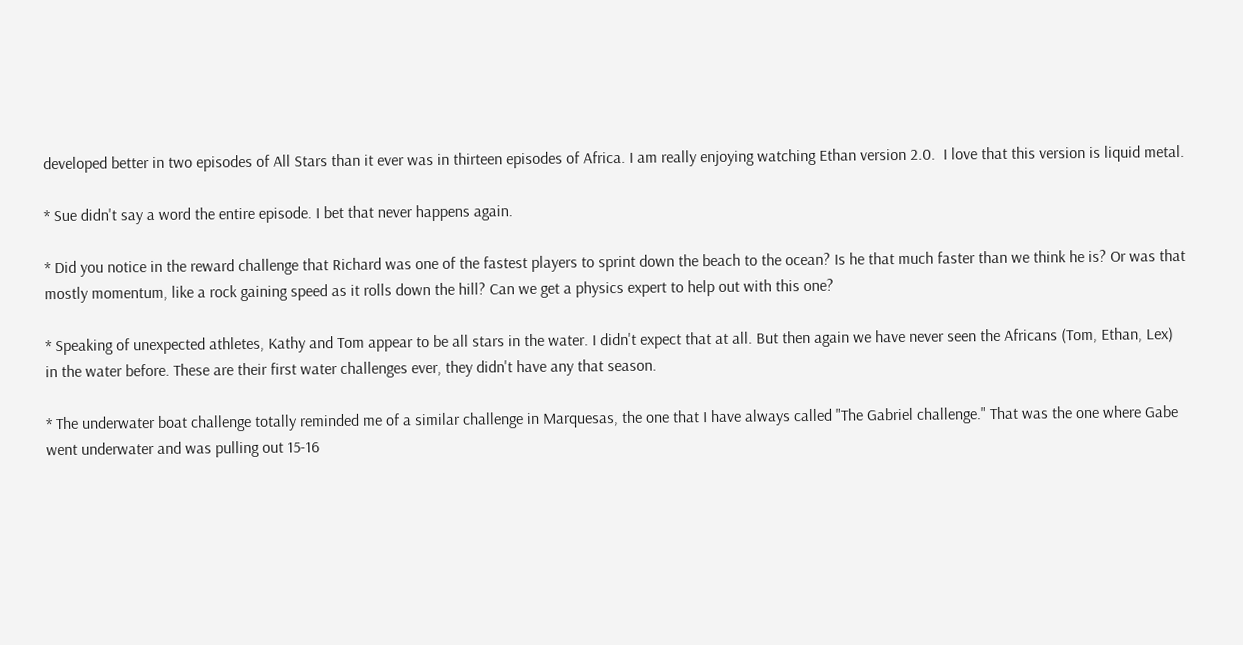developed better in two episodes of All Stars than it ever was in thirteen episodes of Africa. I am really enjoying watching Ethan version 2.0.  I love that this version is liquid metal.

* Sue didn't say a word the entire episode. I bet that never happens again.

* Did you notice in the reward challenge that Richard was one of the fastest players to sprint down the beach to the ocean? Is he that much faster than we think he is? Or was that mostly momentum, like a rock gaining speed as it rolls down the hill? Can we get a physics expert to help out with this one?

* Speaking of unexpected athletes, Kathy and Tom appear to be all stars in the water. I didn't expect that at all. But then again we have never seen the Africans (Tom, Ethan, Lex) in the water before. These are their first water challenges ever, they didn't have any that season.

* The underwater boat challenge totally reminded me of a similar challenge in Marquesas, the one that I have always called "The Gabriel challenge." That was the one where Gabe went underwater and was pulling out 15-16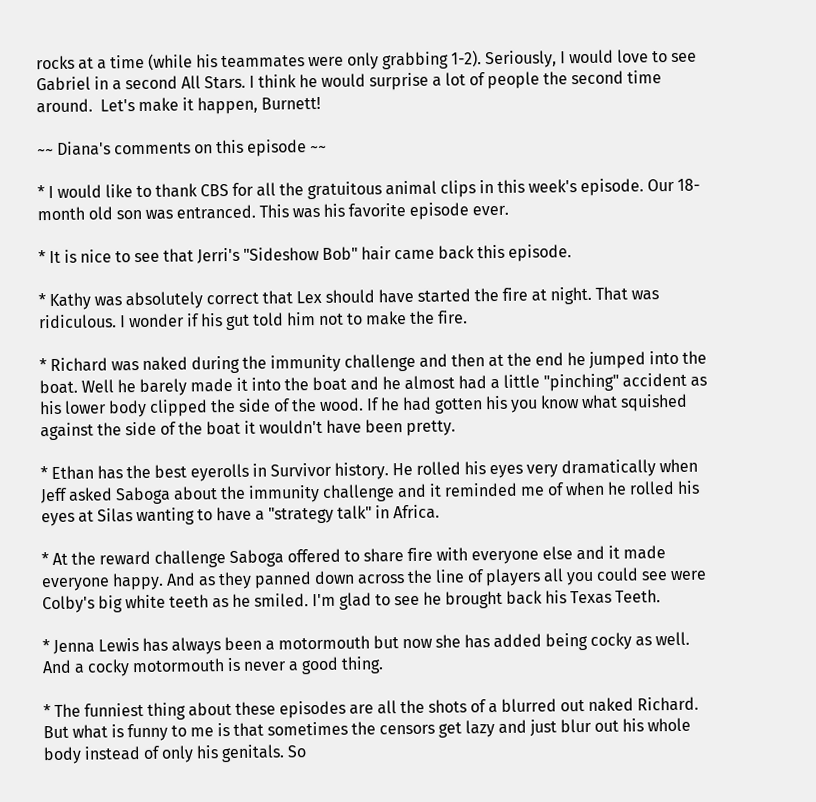rocks at a time (while his teammates were only grabbing 1-2). Seriously, I would love to see Gabriel in a second All Stars. I think he would surprise a lot of people the second time around.  Let's make it happen, Burnett!

~~ Diana's comments on this episode ~~

* I would like to thank CBS for all the gratuitous animal clips in this week's episode. Our 18-month old son was entranced. This was his favorite episode ever.

* It is nice to see that Jerri's "Sideshow Bob" hair came back this episode.

* Kathy was absolutely correct that Lex should have started the fire at night. That was ridiculous. I wonder if his gut told him not to make the fire.

* Richard was naked during the immunity challenge and then at the end he jumped into the boat. Well he barely made it into the boat and he almost had a little "pinching" accident as his lower body clipped the side of the wood. If he had gotten his you know what squished against the side of the boat it wouldn't have been pretty.

* Ethan has the best eyerolls in Survivor history. He rolled his eyes very dramatically when Jeff asked Saboga about the immunity challenge and it reminded me of when he rolled his eyes at Silas wanting to have a "strategy talk" in Africa.

* At the reward challenge Saboga offered to share fire with everyone else and it made everyone happy. And as they panned down across the line of players all you could see were Colby's big white teeth as he smiled. I'm glad to see he brought back his Texas Teeth.

* Jenna Lewis has always been a motormouth but now she has added being cocky as well. And a cocky motormouth is never a good thing.

* The funniest thing about these episodes are all the shots of a blurred out naked Richard. But what is funny to me is that sometimes the censors get lazy and just blur out his whole body instead of only his genitals. So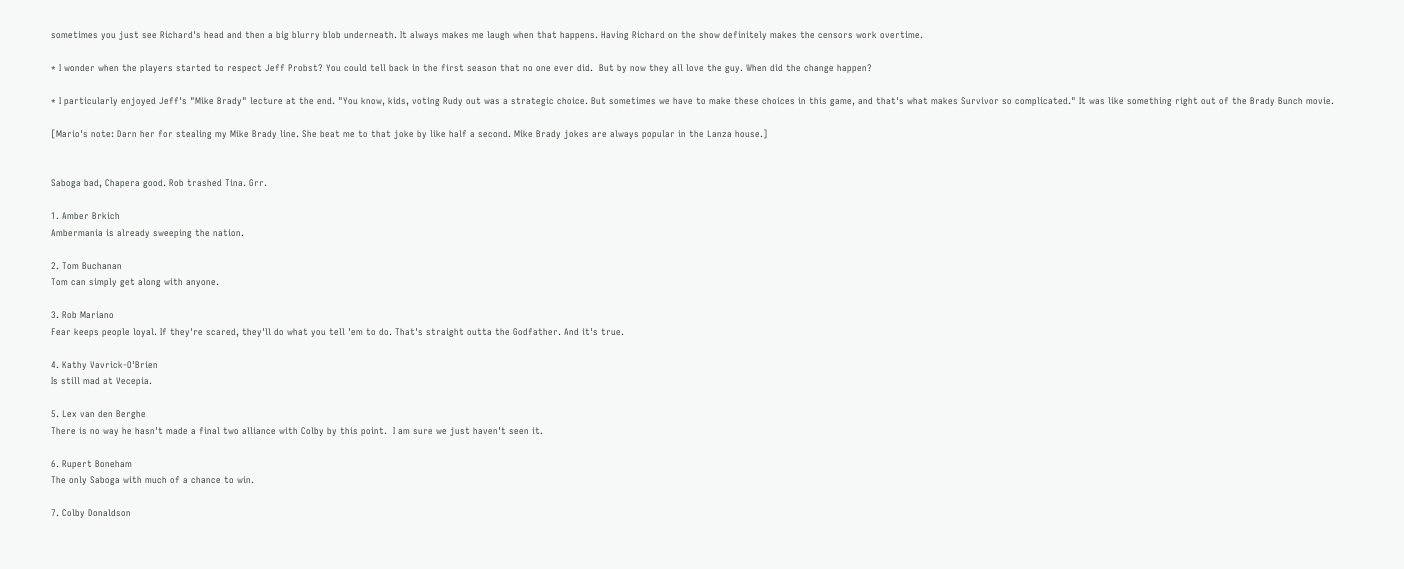sometimes you just see Richard's head and then a big blurry blob underneath. It always makes me laugh when that happens. Having Richard on the show definitely makes the censors work overtime.

* I wonder when the players started to respect Jeff Probst? You could tell back in the first season that no one ever did.  But by now they all love the guy. When did the change happen?

* I particularly enjoyed Jeff's "Mike Brady" lecture at the end. "You know, kids, voting Rudy out was a strategic choice. But sometimes we have to make these choices in this game, and that's what makes Survivor so complicated." It was like something right out of the Brady Bunch movie.

[Mario's note: Darn her for stealing my Mike Brady line. She beat me to that joke by like half a second. Mike Brady jokes are always popular in the Lanza house.]


Saboga bad, Chapera good. Rob trashed Tina. Grr.

1. Amber Brkich
Ambermania is already sweeping the nation.

2. Tom Buchanan
Tom can simply get along with anyone.

3. Rob Mariano
Fear keeps people loyal. If they're scared, they'll do what you tell 'em to do. That's straight outta the Godfather. And it's true.

4. Kathy Vavrick-O'Brien
Is still mad at Vecepia.

5. Lex van den Berghe
There is no way he hasn't made a final two alliance with Colby by this point.  I am sure we just haven't seen it.

6. Rupert Boneham
The only Saboga with much of a chance to win.

7. Colby Donaldson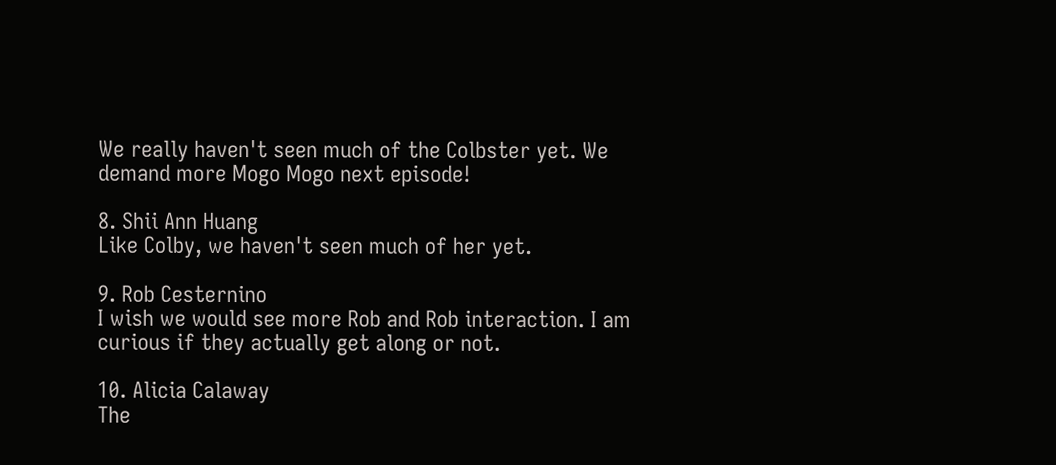We really haven't seen much of the Colbster yet. We demand more Mogo Mogo next episode!

8. Shii Ann Huang
Like Colby, we haven't seen much of her yet.

9. Rob Cesternino
I wish we would see more Rob and Rob interaction. I am curious if they actually get along or not.

10. Alicia Calaway
The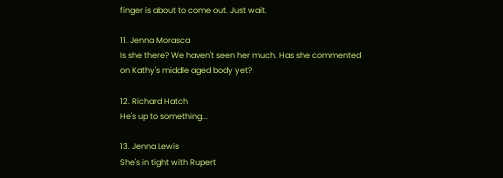finger is about to come out. Just wait.

11. Jenna Morasca
Is she there? We haven't seen her much. Has she commented on Kathy's middle aged body yet?

12. Richard Hatch
He's up to something...

13. Jenna Lewis
She's in tight with Rupert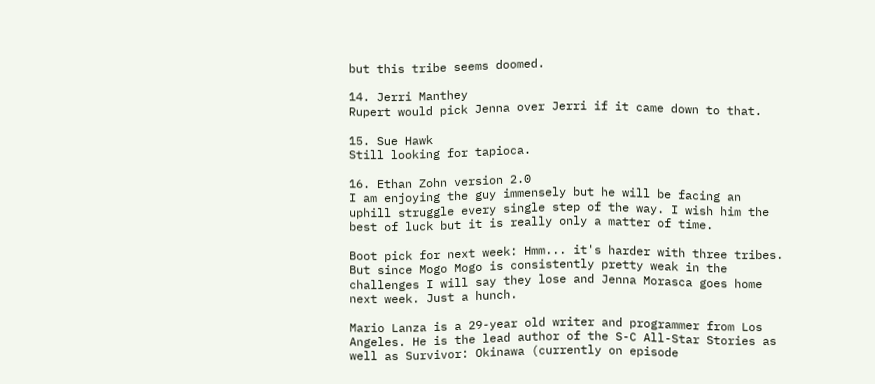but this tribe seems doomed.

14. Jerri Manthey
Rupert would pick Jenna over Jerri if it came down to that.

15. Sue Hawk
Still looking for tapioca.

16. Ethan Zohn version 2.0
I am enjoying the guy immensely but he will be facing an uphill struggle every single step of the way. I wish him the best of luck but it is really only a matter of time.

Boot pick for next week: Hmm... it's harder with three tribes. But since Mogo Mogo is consistently pretty weak in the challenges I will say they lose and Jenna Morasca goes home next week. Just a hunch.

Mario Lanza is a 29-year old writer and programmer from Los Angeles. He is the lead author of the S-C All-Star Stories as well as Survivor: Okinawa (currently on episode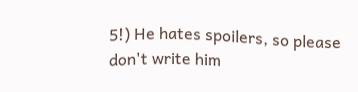5!) He hates spoilers, so please don't write him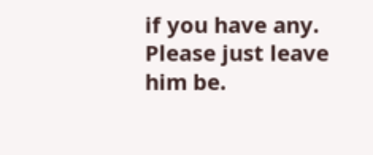if you have any. Please just leave him be.